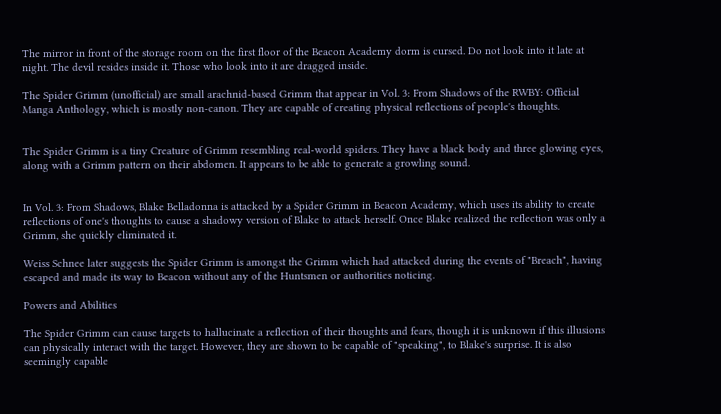The mirror in front of the storage room on the first floor of the Beacon Academy dorm is cursed. Do not look into it late at night. The devil resides inside it. Those who look into it are dragged inside.

The Spider Grimm (unofficial) are small arachnid-based Grimm that appear in Vol. 3: From Shadows of the RWBY: Official Manga Anthology, which is mostly non-canon. They are capable of creating physical reflections of people's thoughts.


The Spider Grimm is a tiny Creature of Grimm resembling real-world spiders. They have a black body and three glowing eyes, along with a Grimm pattern on their abdomen. It appears to be able to generate a growling sound.


In Vol. 3: From Shadows, Blake Belladonna is attacked by a Spider Grimm in Beacon Academy, which uses its ability to create reflections of one's thoughts to cause a shadowy version of Blake to attack herself. Once Blake realized the reflection was only a Grimm, she quickly eliminated it.

Weiss Schnee later suggests the Spider Grimm is amongst the Grimm which had attacked during the events of "Breach", having escaped and made its way to Beacon without any of the Huntsmen or authorities noticing.

Powers and Abilities

The Spider Grimm can cause targets to hallucinate a reflection of their thoughts and fears, though it is unknown if this illusions can physically interact with the target. However, they are shown to be capable of "speaking", to Blake's surprise. It is also seemingly capable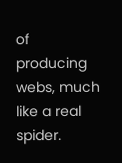of producing webs, much like a real spider.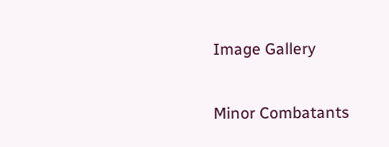Image Gallery

Minor Combatants